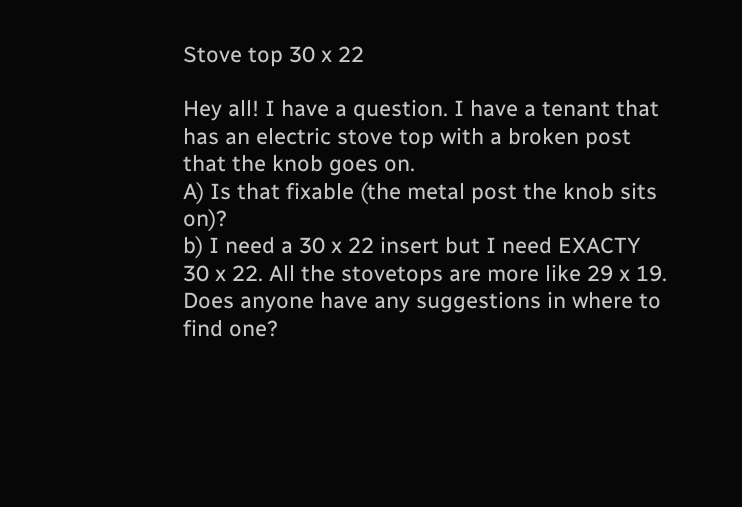Stove top 30 x 22

Hey all! I have a question. I have a tenant that has an electric stove top with a broken post that the knob goes on.
A) Is that fixable (the metal post the knob sits on)?
b) I need a 30 x 22 insert but I need EXACTY 30 x 22. All the stovetops are more like 29 x 19.
Does anyone have any suggestions in where to find one?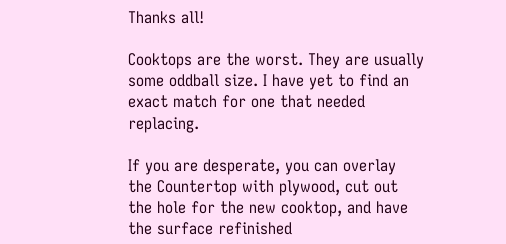Thanks all!

Cooktops are the worst. They are usually some oddball size. I have yet to find an exact match for one that needed replacing.

If you are desperate, you can overlay the Countertop with plywood, cut out the hole for the new cooktop, and have the surface refinished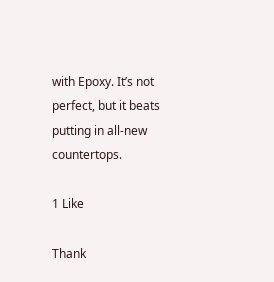with Epoxy. It’s not perfect, but it beats putting in all-new countertops.

1 Like

Thank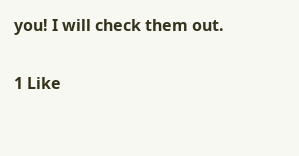you! I will check them out.

1 Like